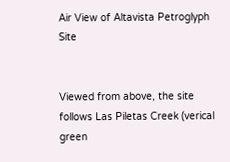Air View of Altavista Petroglyph Site


Viewed from above, the site follows Las Piletas Creek (verical green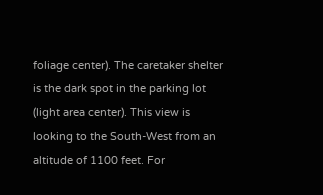foliage center). The caretaker shelter is the dark spot in the parking lot (light area center). This view is looking to the South-West from an altitude of 1100 feet. For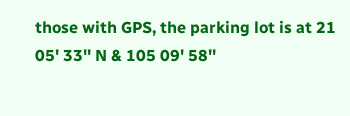those with GPS, the parking lot is at 21 05' 33'' N & 105 09' 58''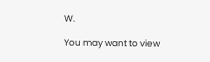W.

You may want to view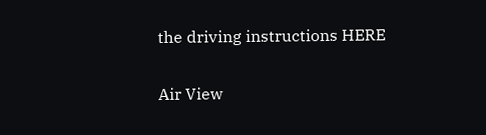the driving instructions HERE

Air View